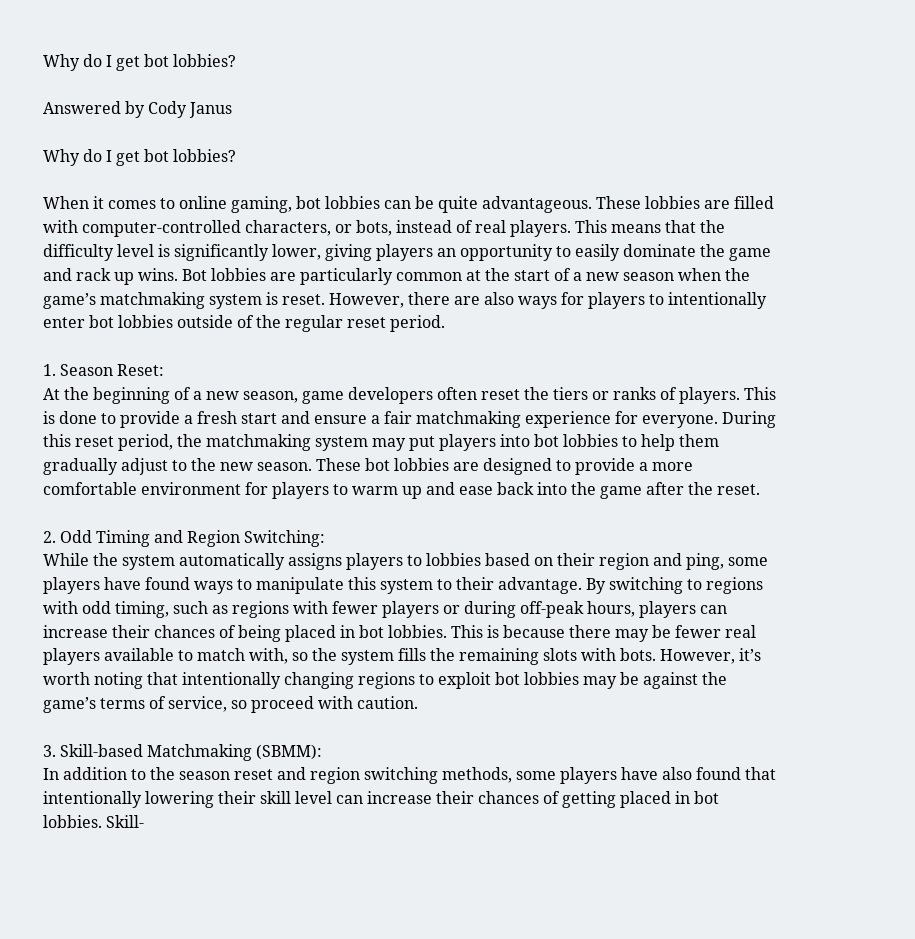Why do I get bot lobbies?

Answered by Cody Janus

Why do I get bot lobbies?

When it comes to online gaming, bot lobbies can be quite advantageous. These lobbies are filled with computer-controlled characters, or bots, instead of real players. This means that the difficulty level is significantly lower, giving players an opportunity to easily dominate the game and rack up wins. Bot lobbies are particularly common at the start of a new season when the game’s matchmaking system is reset. However, there are also ways for players to intentionally enter bot lobbies outside of the regular reset period.

1. Season Reset:
At the beginning of a new season, game developers often reset the tiers or ranks of players. This is done to provide a fresh start and ensure a fair matchmaking experience for everyone. During this reset period, the matchmaking system may put players into bot lobbies to help them gradually adjust to the new season. These bot lobbies are designed to provide a more comfortable environment for players to warm up and ease back into the game after the reset.

2. Odd Timing and Region Switching:
While the system automatically assigns players to lobbies based on their region and ping, some players have found ways to manipulate this system to their advantage. By switching to regions with odd timing, such as regions with fewer players or during off-peak hours, players can increase their chances of being placed in bot lobbies. This is because there may be fewer real players available to match with, so the system fills the remaining slots with bots. However, it’s worth noting that intentionally changing regions to exploit bot lobbies may be against the game’s terms of service, so proceed with caution.

3. Skill-based Matchmaking (SBMM):
In addition to the season reset and region switching methods, some players have also found that intentionally lowering their skill level can increase their chances of getting placed in bot lobbies. Skill-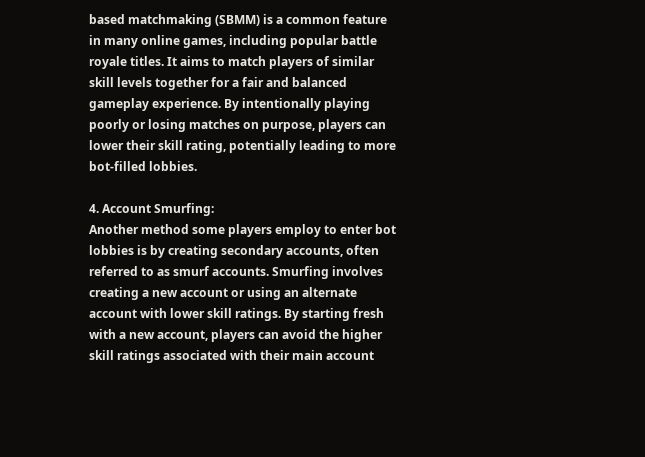based matchmaking (SBMM) is a common feature in many online games, including popular battle royale titles. It aims to match players of similar skill levels together for a fair and balanced gameplay experience. By intentionally playing poorly or losing matches on purpose, players can lower their skill rating, potentially leading to more bot-filled lobbies.

4. Account Smurfing:
Another method some players employ to enter bot lobbies is by creating secondary accounts, often referred to as smurf accounts. Smurfing involves creating a new account or using an alternate account with lower skill ratings. By starting fresh with a new account, players can avoid the higher skill ratings associated with their main account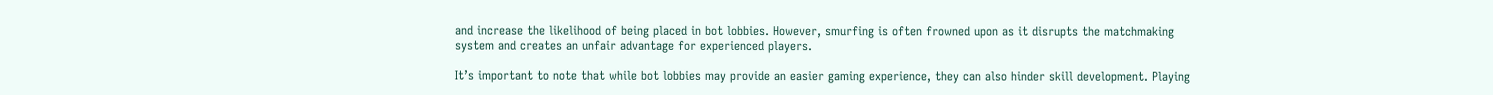and increase the likelihood of being placed in bot lobbies. However, smurfing is often frowned upon as it disrupts the matchmaking system and creates an unfair advantage for experienced players.

It’s important to note that while bot lobbies may provide an easier gaming experience, they can also hinder skill development. Playing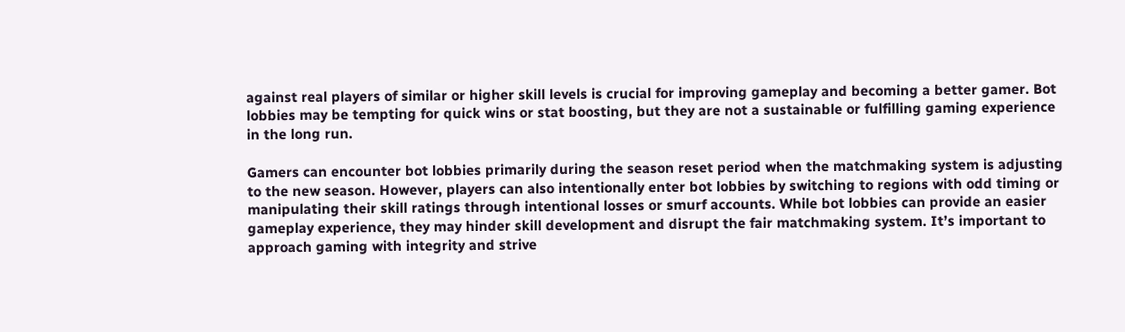against real players of similar or higher skill levels is crucial for improving gameplay and becoming a better gamer. Bot lobbies may be tempting for quick wins or stat boosting, but they are not a sustainable or fulfilling gaming experience in the long run.

Gamers can encounter bot lobbies primarily during the season reset period when the matchmaking system is adjusting to the new season. However, players can also intentionally enter bot lobbies by switching to regions with odd timing or manipulating their skill ratings through intentional losses or smurf accounts. While bot lobbies can provide an easier gameplay experience, they may hinder skill development and disrupt the fair matchmaking system. It’s important to approach gaming with integrity and strive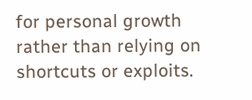for personal growth rather than relying on shortcuts or exploits.